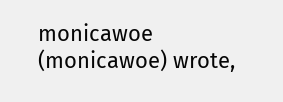monicawoe (monicawoe) wrote,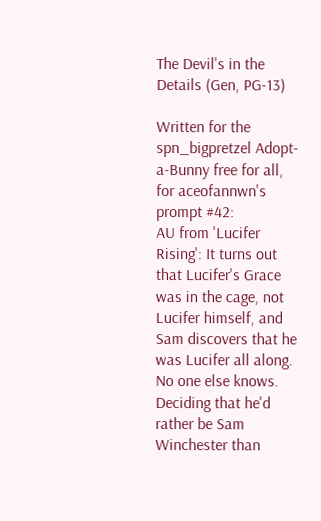The Devil's in the Details (Gen, PG-13)

Written for the spn_bigpretzel Adopt-a-Bunny free for all, for aceofannwn's prompt #42:
AU from 'Lucifer Rising': It turns out that Lucifer's Grace was in the cage, not Lucifer himself, and Sam discovers that he was Lucifer all along. No one else knows. Deciding that he'd rather be Sam Winchester than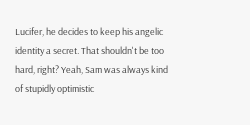Lucifer, he decides to keep his angelic identity a secret. That shouldn't be too hard, right? Yeah, Sam was always kind of stupidly optimistic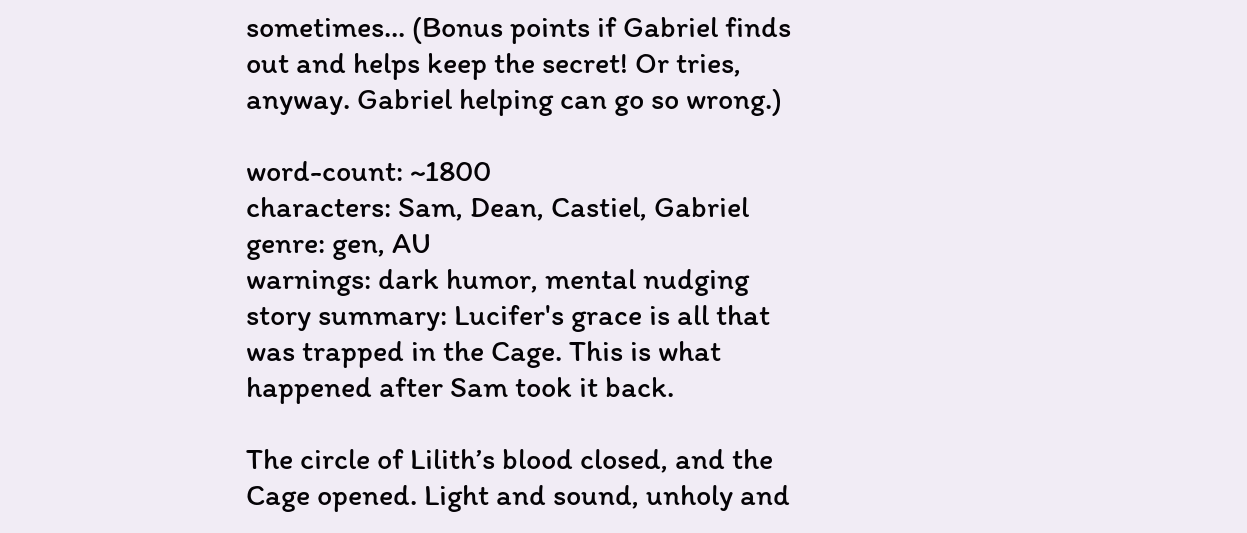sometimes... (Bonus points if Gabriel finds out and helps keep the secret! Or tries, anyway. Gabriel helping can go so wrong.)

word-count: ~1800
characters: Sam, Dean, Castiel, Gabriel
genre: gen, AU
warnings: dark humor, mental nudging
story summary: Lucifer's grace is all that was trapped in the Cage. This is what happened after Sam took it back.

The circle of Lilith’s blood closed, and the Cage opened. Light and sound, unholy and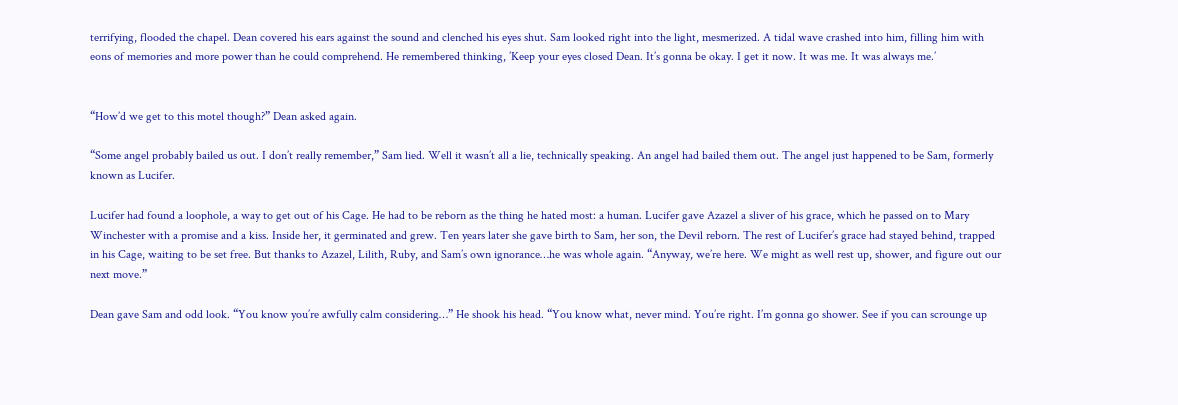terrifying, flooded the chapel. Dean covered his ears against the sound and clenched his eyes shut. Sam looked right into the light, mesmerized. A tidal wave crashed into him, filling him with eons of memories and more power than he could comprehend. He remembered thinking, ’Keep your eyes closed Dean. It’s gonna be okay. I get it now. It was me. It was always me.’


“How’d we get to this motel though?” Dean asked again.

“Some angel probably bailed us out. I don’t really remember,” Sam lied. Well it wasn’t all a lie, technically speaking. An angel had bailed them out. The angel just happened to be Sam, formerly known as Lucifer.

Lucifer had found a loophole, a way to get out of his Cage. He had to be reborn as the thing he hated most: a human. Lucifer gave Azazel a sliver of his grace, which he passed on to Mary Winchester with a promise and a kiss. Inside her, it germinated and grew. Ten years later she gave birth to Sam, her son, the Devil reborn. The rest of Lucifer’s grace had stayed behind, trapped in his Cage, waiting to be set free. But thanks to Azazel, Lilith, Ruby, and Sam’s own ignorance…he was whole again. “Anyway, we’re here. We might as well rest up, shower, and figure out our next move.”

Dean gave Sam and odd look. “You know you’re awfully calm considering…” He shook his head. “You know what, never mind. You’re right. I’m gonna go shower. See if you can scrounge up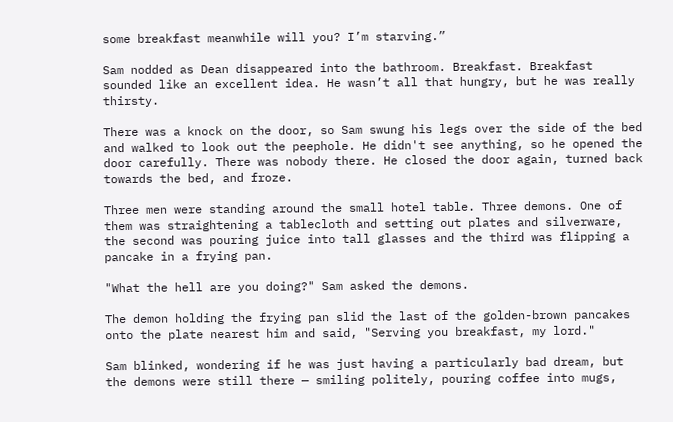some breakfast meanwhile will you? I’m starving.”

Sam nodded as Dean disappeared into the bathroom. Breakfast. Breakfast sounded like an excellent idea. He wasn’t all that hungry, but he was really thirsty.

There was a knock on the door, so Sam swung his legs over the side of the bed and walked to look out the peephole. He didn't see anything, so he opened the door carefully. There was nobody there. He closed the door again, turned back towards the bed, and froze.

Three men were standing around the small hotel table. Three demons. One of them was straightening a tablecloth and setting out plates and silverware, the second was pouring juice into tall glasses and the third was flipping a pancake in a frying pan.

"What the hell are you doing?" Sam asked the demons.

The demon holding the frying pan slid the last of the golden-brown pancakes onto the plate nearest him and said, "Serving you breakfast, my lord."

Sam blinked, wondering if he was just having a particularly bad dream, but the demons were still there — smiling politely, pouring coffee into mugs,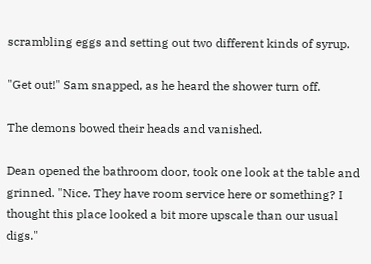scrambling eggs and setting out two different kinds of syrup.

"Get out!" Sam snapped, as he heard the shower turn off.

The demons bowed their heads and vanished.

Dean opened the bathroom door, took one look at the table and grinned. "Nice. They have room service here or something? I thought this place looked a bit more upscale than our usual digs."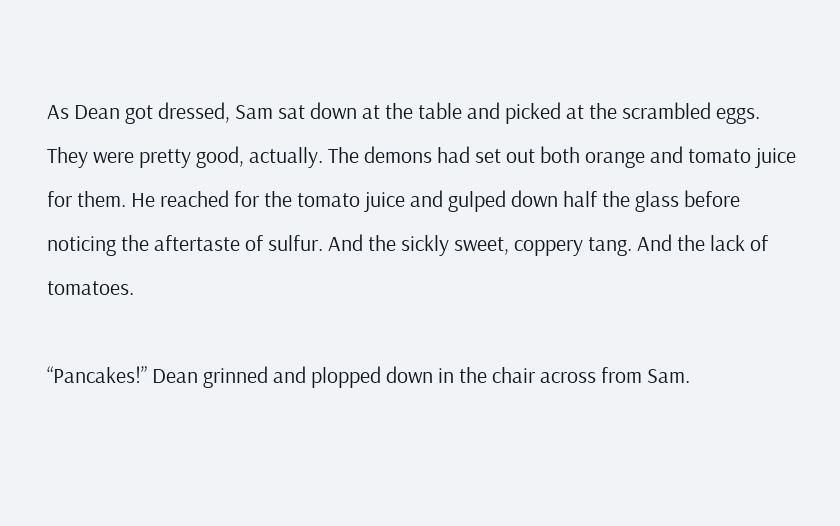As Dean got dressed, Sam sat down at the table and picked at the scrambled eggs. They were pretty good, actually. The demons had set out both orange and tomato juice for them. He reached for the tomato juice and gulped down half the glass before noticing the aftertaste of sulfur. And the sickly sweet, coppery tang. And the lack of tomatoes.

“Pancakes!” Dean grinned and plopped down in the chair across from Sam.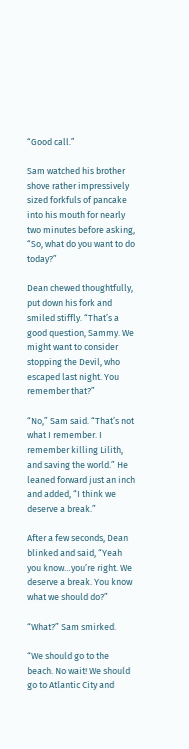“Good call.”

Sam watched his brother shove rather impressively sized forkfuls of pancake into his mouth for nearly two minutes before asking, “So, what do you want to do today?”

Dean chewed thoughtfully, put down his fork and smiled stiffly. “That’s a good question, Sammy. We might want to consider stopping the Devil, who escaped last night. You remember that?”

“No,” Sam said. “That’s not what I remember. I remember killing Lilith, and saving the world.” He leaned forward just an inch and added, “I think we deserve a break.”

After a few seconds, Dean blinked and said, “Yeah you know…you’re right. We deserve a break. You know what we should do?”

“What?” Sam smirked.

“We should go to the beach. No wait! We should go to Atlantic City and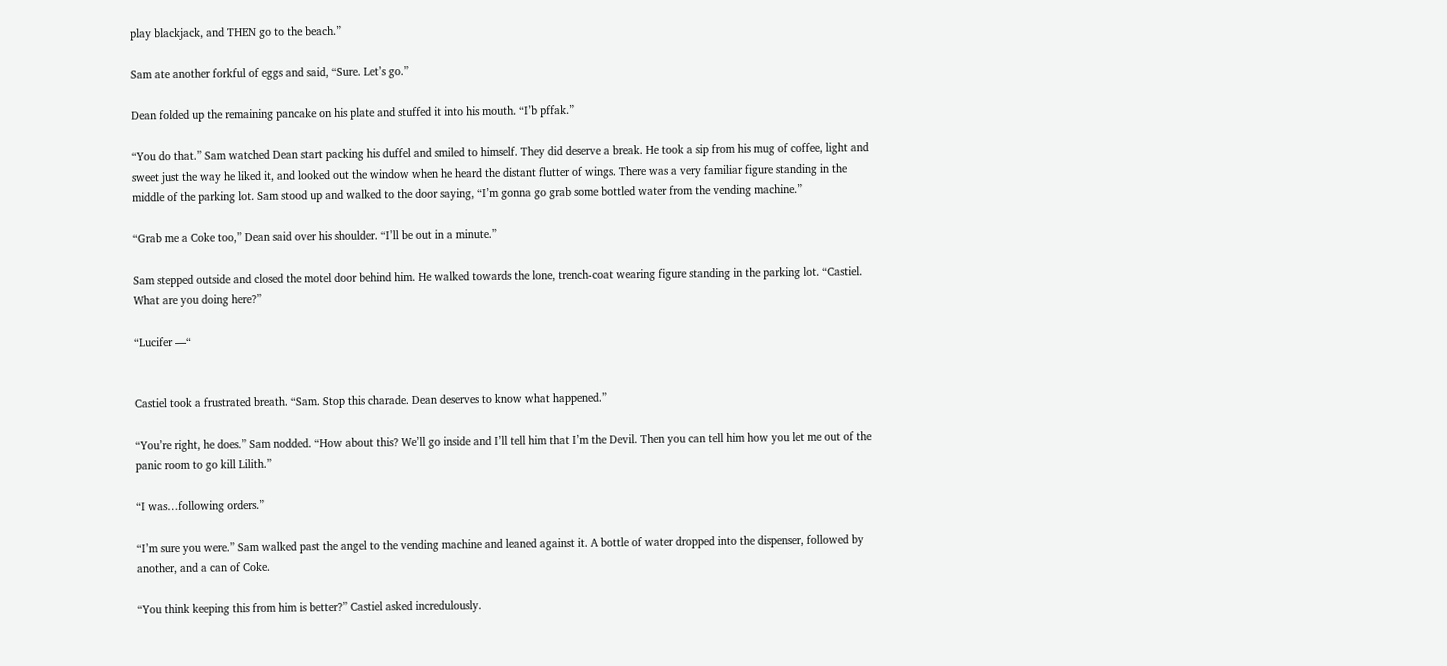play blackjack, and THEN go to the beach.”

Sam ate another forkful of eggs and said, “Sure. Let’s go.”

Dean folded up the remaining pancake on his plate and stuffed it into his mouth. “I’b pffak.”

“You do that.” Sam watched Dean start packing his duffel and smiled to himself. They did deserve a break. He took a sip from his mug of coffee, light and sweet just the way he liked it, and looked out the window when he heard the distant flutter of wings. There was a very familiar figure standing in the middle of the parking lot. Sam stood up and walked to the door saying, “I’m gonna go grab some bottled water from the vending machine.”

“Grab me a Coke too,” Dean said over his shoulder. “I’ll be out in a minute.”

Sam stepped outside and closed the motel door behind him. He walked towards the lone, trench-coat wearing figure standing in the parking lot. “Castiel. What are you doing here?”

“Lucifer —“


Castiel took a frustrated breath. “Sam. Stop this charade. Dean deserves to know what happened.”

“You’re right, he does.” Sam nodded. “How about this? We’ll go inside and I’ll tell him that I’m the Devil. Then you can tell him how you let me out of the panic room to go kill Lilith.”

“I was…following orders.”

“I’m sure you were.” Sam walked past the angel to the vending machine and leaned against it. A bottle of water dropped into the dispenser, followed by another, and a can of Coke.

“You think keeping this from him is better?” Castiel asked incredulously.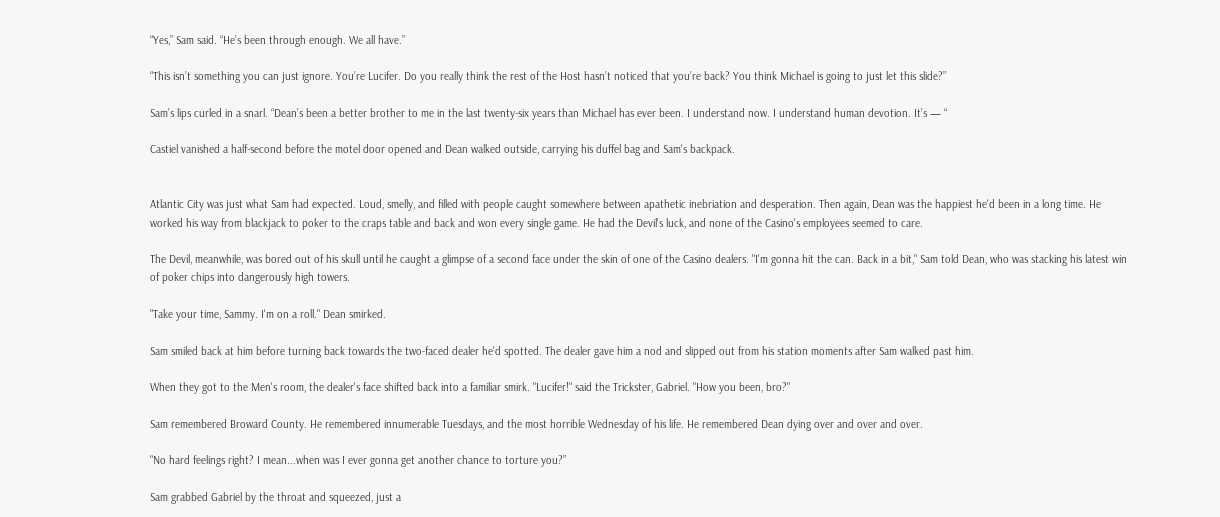“Yes,” Sam said. “He’s been through enough. We all have.”

“This isn’t something you can just ignore. You’re Lucifer. Do you really think the rest of the Host hasn’t noticed that you’re back? You think Michael is going to just let this slide?”

Sam’s lips curled in a snarl. “Dean’s been a better brother to me in the last twenty-six years than Michael has ever been. I understand now. I understand human devotion. It’s — “

Castiel vanished a half-second before the motel door opened and Dean walked outside, carrying his duffel bag and Sam's backpack.


Atlantic City was just what Sam had expected. Loud, smelly, and filled with people caught somewhere between apathetic inebriation and desperation. Then again, Dean was the happiest he'd been in a long time. He worked his way from blackjack to poker to the craps table and back and won every single game. He had the Devil's luck, and none of the Casino's employees seemed to care.

The Devil, meanwhile, was bored out of his skull until he caught a glimpse of a second face under the skin of one of the Casino dealers. "I'm gonna hit the can. Back in a bit," Sam told Dean, who was stacking his latest win of poker chips into dangerously high towers.

"Take your time, Sammy. I'm on a roll." Dean smirked.

Sam smiled back at him before turning back towards the two-faced dealer he'd spotted. The dealer gave him a nod and slipped out from his station moments after Sam walked past him.

When they got to the Men's room, the dealer's face shifted back into a familiar smirk. "Lucifer!" said the Trickster, Gabriel. "How you been, bro?"

Sam remembered Broward County. He remembered innumerable Tuesdays, and the most horrible Wednesday of his life. He remembered Dean dying over and over and over.

"No hard feelings right? I mean...when was I ever gonna get another chance to torture you?”

Sam grabbed Gabriel by the throat and squeezed, just a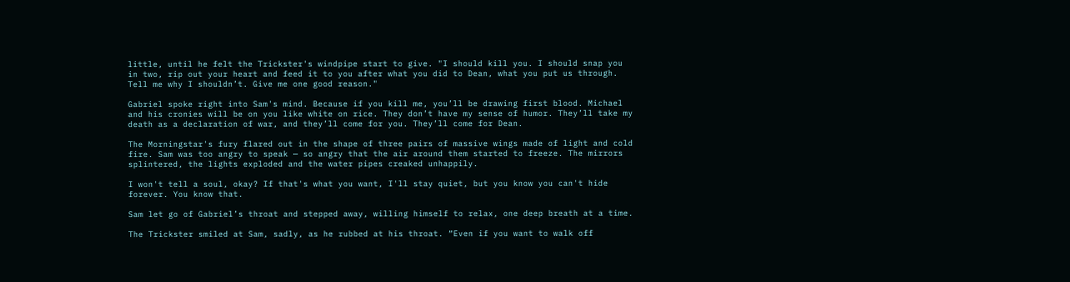little, until he felt the Trickster's windpipe start to give. "I should kill you. I should snap you in two, rip out your heart and feed it to you after what you did to Dean, what you put us through. Tell me why I shouldn’t. Give me one good reason."

Gabriel spoke right into Sam's mind. Because if you kill me, you’ll be drawing first blood. Michael and his cronies will be on you like white on rice. They don’t have my sense of humor. They’ll take my death as a declaration of war, and they’ll come for you. They’ll come for Dean.

The Morningstar's fury flared out in the shape of three pairs of massive wings made of light and cold fire. Sam was too angry to speak — so angry that the air around them started to freeze. The mirrors splintered, the lights exploded and the water pipes creaked unhappily.

I won't tell a soul, okay? If that's what you want, I'll stay quiet, but you know you can't hide forever. You know that.

Sam let go of Gabriel’s throat and stepped away, willing himself to relax, one deep breath at a time.

The Trickster smiled at Sam, sadly, as he rubbed at his throat. “Even if you want to walk off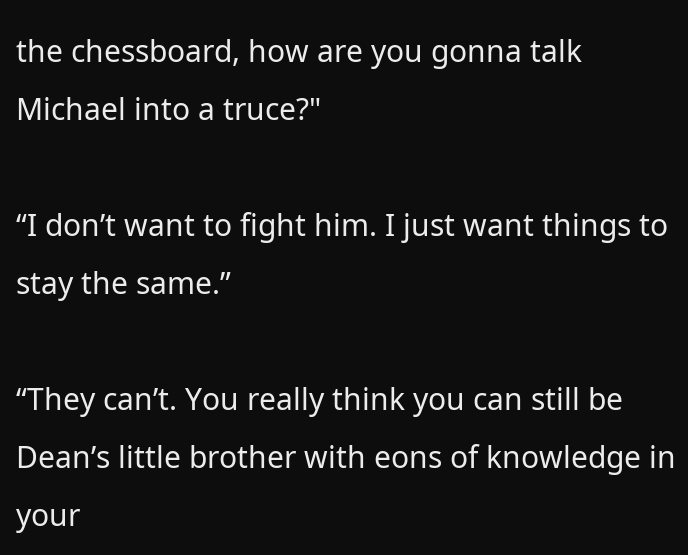the chessboard, how are you gonna talk Michael into a truce?"

“I don’t want to fight him. I just want things to stay the same.”

“They can’t. You really think you can still be Dean’s little brother with eons of knowledge in your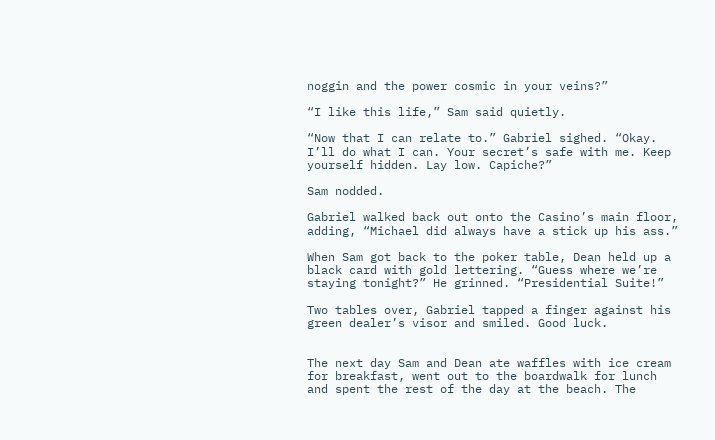noggin and the power cosmic in your veins?”

“I like this life,” Sam said quietly.

“Now that I can relate to.” Gabriel sighed. “Okay. I’ll do what I can. Your secret’s safe with me. Keep yourself hidden. Lay low. Capiche?”

Sam nodded.

Gabriel walked back out onto the Casino’s main floor, adding, “Michael did always have a stick up his ass.”

When Sam got back to the poker table, Dean held up a black card with gold lettering. “Guess where we’re staying tonight?” He grinned. “Presidential Suite!”

Two tables over, Gabriel tapped a finger against his green dealer’s visor and smiled. Good luck.


The next day Sam and Dean ate waffles with ice cream for breakfast, went out to the boardwalk for lunch and spent the rest of the day at the beach. The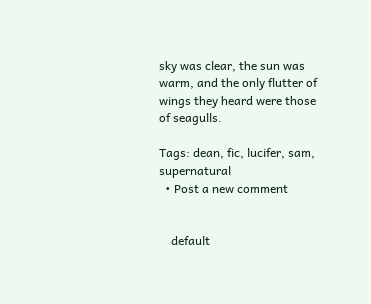sky was clear, the sun was warm, and the only flutter of wings they heard were those of seagulls.

Tags: dean, fic, lucifer, sam, supernatural
  • Post a new comment


    default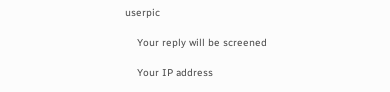userpic

    Your reply will be screened

    Your IP address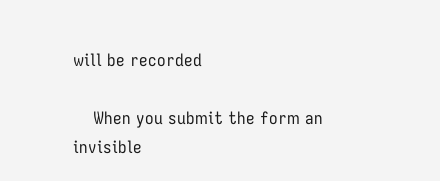will be recorded

    When you submit the form an invisible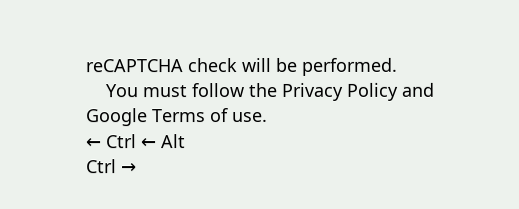reCAPTCHA check will be performed.
    You must follow the Privacy Policy and Google Terms of use.
← Ctrl ← Alt
Ctrl →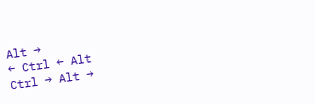Alt →
← Ctrl ← Alt
Ctrl → Alt →